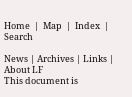Home  |  Map  |  Index  |  Search

News | Archives | Links | About LF
This document is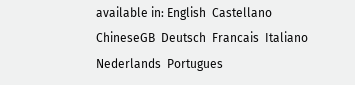available in: English  Castellano  ChineseGB  Deutsch  Francais  Italiano  Nederlands  Portugues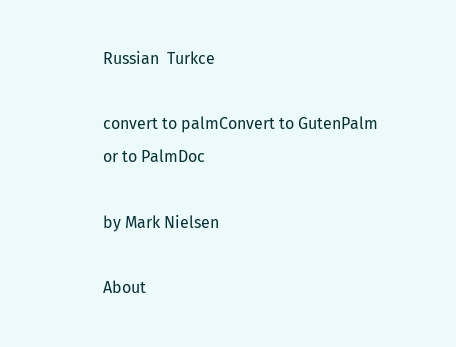Russian  Turkce

convert to palmConvert to GutenPalm
or to PalmDoc

by Mark Nielsen

About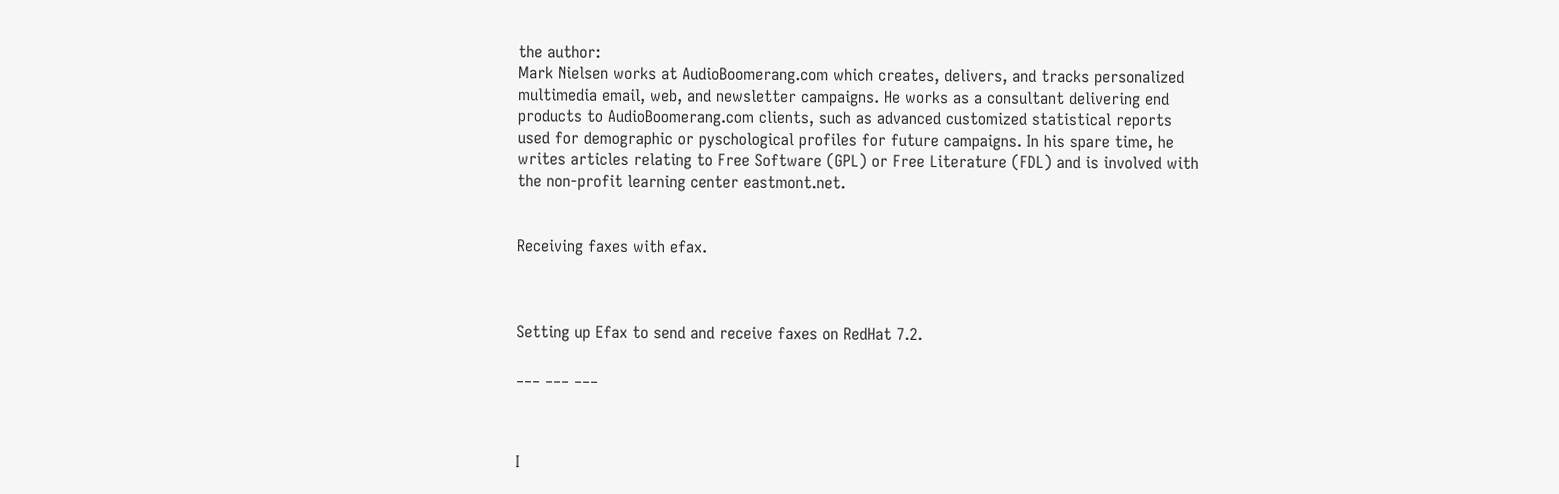the author:
Mark Nielsen works at AudioBoomerang.com which creates, delivers, and tracks personalized multimedia email, web, and newsletter campaigns. He works as a consultant delivering end products to AudioBoomerang.com clients, such as advanced customized statistical reports used for demographic or pyschological profiles for future campaigns. In his spare time, he writes articles relating to Free Software (GPL) or Free Literature (FDL) and is involved with the non-profit learning center eastmont.net.


Receiving faxes with efax.



Setting up Efax to send and receive faxes on RedHat 7.2.

___ ___ ___



I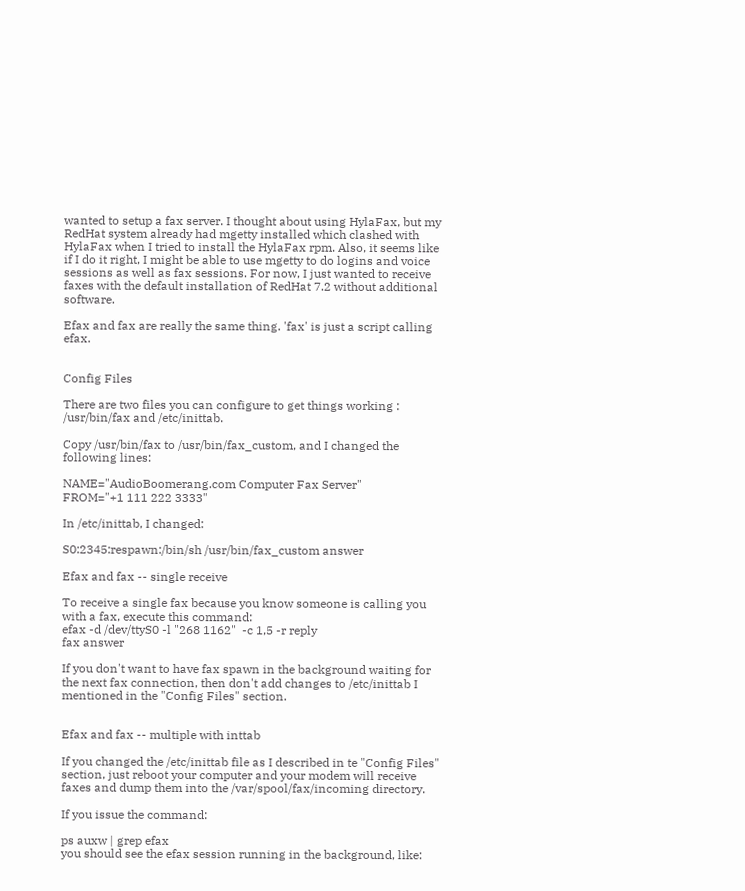wanted to setup a fax server. I thought about using HylaFax, but my RedHat system already had mgetty installed which clashed with HylaFax when I tried to install the HylaFax rpm. Also, it seems like if I do it right, I might be able to use mgetty to do logins and voice sessions as well as fax sessions. For now, I just wanted to receive faxes with the default installation of RedHat 7.2 without additional software.

Efax and fax are really the same thing. 'fax' is just a script calling efax.


Config Files

There are two files you can configure to get things working : /usr/bin/fax and /etc/inittab.

Copy /usr/bin/fax to /usr/bin/fax_custom, and I changed the following lines:

NAME="AudioBoomerang.com Computer Fax Server"
FROM="+1 111 222 3333"

In /etc/inittab, I changed:

S0:2345:respawn:/bin/sh /usr/bin/fax_custom answer

Efax and fax -- single receive

To receive a single fax because you know someone is calling you with a fax, execute this command:
efax -d /dev/ttyS0 -l "268 1162"  -c 1,5 -r reply
fax answer

If you don't want to have fax spawn in the background waiting for the next fax connection, then don't add changes to /etc/inittab I mentioned in the "Config Files" section.


Efax and fax -- multiple with inttab

If you changed the /etc/inittab file as I described in te "Config Files" section, just reboot your computer and your modem will receive faxes and dump them into the /var/spool/fax/incoming directory.

If you issue the command:

ps auxw | grep efax
you should see the efax session running in the background, like: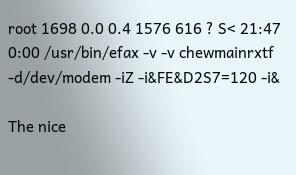root 1698 0.0 0.4 1576 616 ? S< 21:47 0:00 /usr/bin/efax -v -v chewmainrxtf -d/dev/modem -iZ -i&FE&D2S7=120 -i&

The nice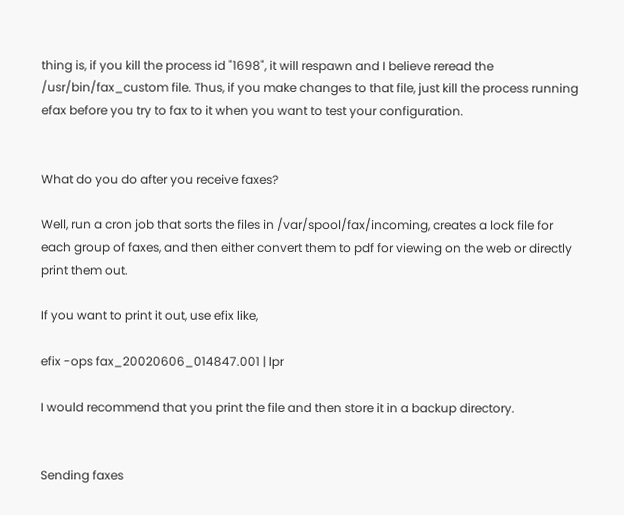thing is, if you kill the process id "1698", it will respawn and I believe reread the /usr/bin/fax_custom file. Thus, if you make changes to that file, just kill the process running efax before you try to fax to it when you want to test your configuration.


What do you do after you receive faxes?

Well, run a cron job that sorts the files in /var/spool/fax/incoming, creates a lock file for each group of faxes, and then either convert them to pdf for viewing on the web or directly print them out.

If you want to print it out, use efix like,

efix -ops fax_20020606_014847.001 | lpr

I would recommend that you print the file and then store it in a backup directory.


Sending faxes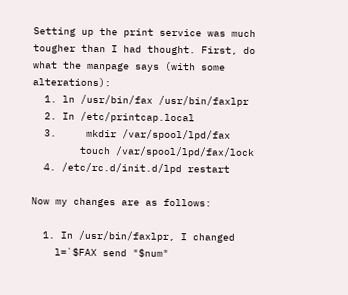Setting up the print service was much tougher than I had thought. First, do what the manpage says (with some alterations):
  1. ln /usr/bin/fax /usr/bin/faxlpr
  2. In /etc/printcap.local
  3.     mkdir /var/spool/lpd/fax
        touch /var/spool/lpd/fax/lock
  4. /etc/rc.d/init.d/lpd restart

Now my changes are as follows:

  1. In /usr/bin/faxlpr, I changed
    l=`$FAX send "$num"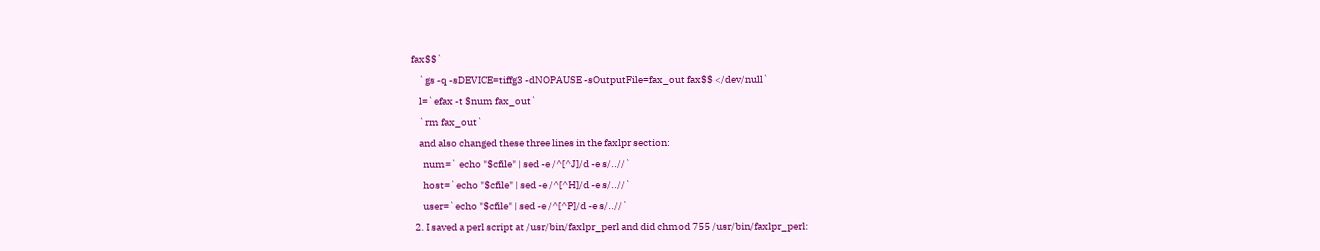fax$$`
    `gs -q -sDEVICE=tiffg3 -dNOPAUSE -sOutputFile=fax_out fax$$ </dev/null`
    l=`efax -t $num fax_out`
    `rm fax_out`
    and also changed these three lines in the faxlpr section:
      num=` echo "$cfile" | sed -e /^[^J]/d -e s/..//`
      host=`echo "$cfile" | sed -e /^[^H]/d -e s/..//`
      user=`echo "$cfile" | sed -e /^[^P]/d -e s/..//`
  2. I saved a perl script at /usr/bin/faxlpr_perl and did chmod 755 /usr/bin/faxlpr_perl: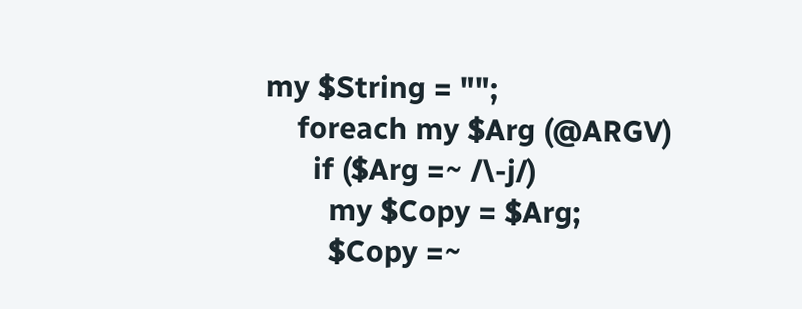my $String = "";
    foreach my $Arg (@ARGV)
      if ($Arg =~ /\-j/)
        my $Copy = $Arg;
        $Copy =~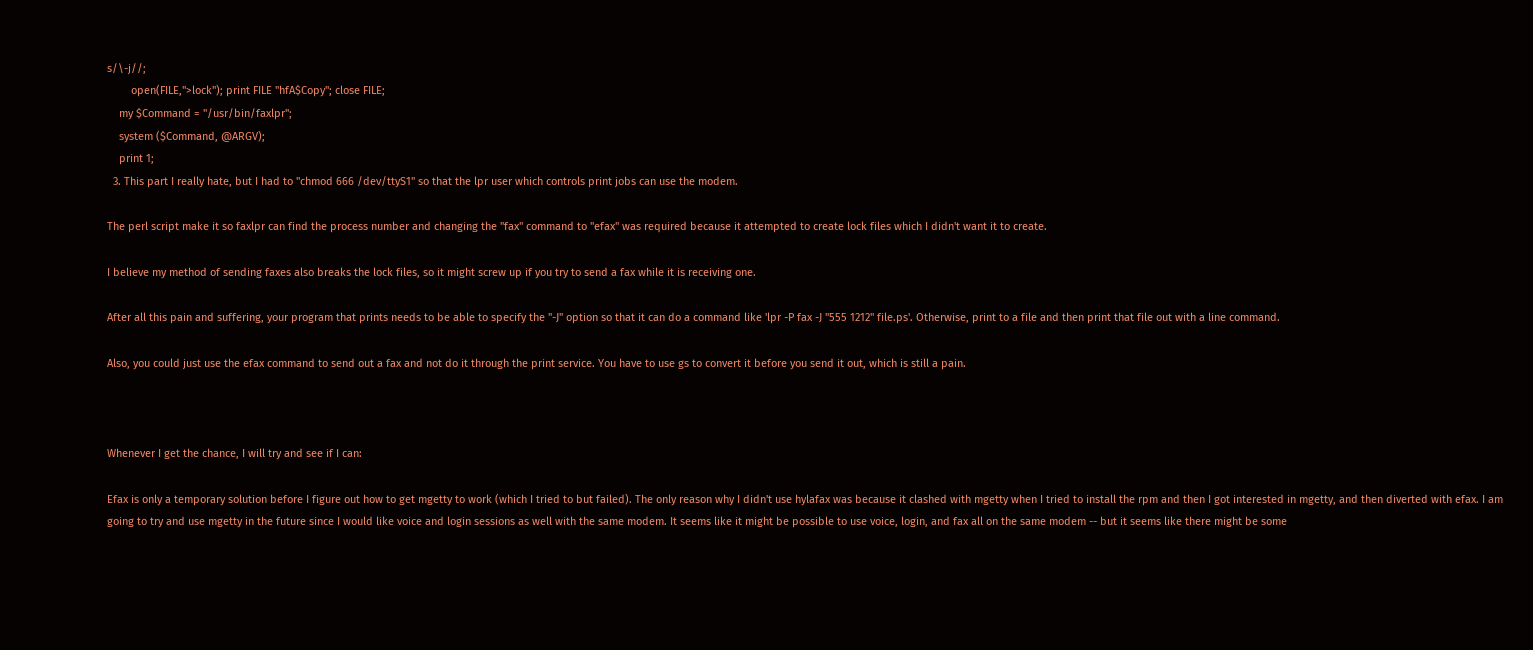s/\-j//;
        open(FILE,">lock"); print FILE "hfA$Copy"; close FILE;
    my $Command = "/usr/bin/faxlpr";
    system ($Command, @ARGV);
    print 1;
  3. This part I really hate, but I had to "chmod 666 /dev/ttyS1" so that the lpr user which controls print jobs can use the modem.

The perl script make it so faxlpr can find the process number and changing the "fax" command to "efax" was required because it attempted to create lock files which I didn't want it to create.

I believe my method of sending faxes also breaks the lock files, so it might screw up if you try to send a fax while it is receiving one.

After all this pain and suffering, your program that prints needs to be able to specify the "-J" option so that it can do a command like 'lpr -P fax -J "555 1212" file.ps'. Otherwise, print to a file and then print that file out with a line command.

Also, you could just use the efax command to send out a fax and not do it through the print service. You have to use gs to convert it before you send it out, which is still a pain.



Whenever I get the chance, I will try and see if I can:

Efax is only a temporary solution before I figure out how to get mgetty to work (which I tried to but failed). The only reason why I didn't use hylafax was because it clashed with mgetty when I tried to install the rpm and then I got interested in mgetty, and then diverted with efax. I am going to try and use mgetty in the future since I would like voice and login sessions as well with the same modem. It seems like it might be possible to use voice, login, and fax all on the same modem -- but it seems like there might be some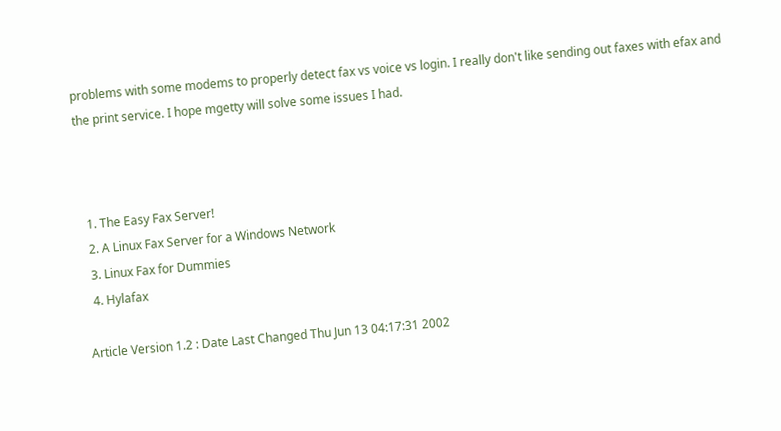problems with some modems to properly detect fax vs voice vs login. I really don't like sending out faxes with efax and the print service. I hope mgetty will solve some issues I had.



  1. The Easy Fax Server!
  2. A Linux Fax Server for a Windows Network
  3. Linux Fax for Dummies
  4. Hylafax

Article Version 1.2 : Date Last Changed Thu Jun 13 04:17:31 2002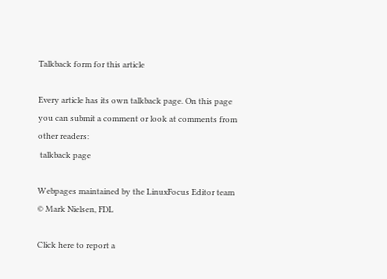Talkback form for this article

Every article has its own talkback page. On this page you can submit a comment or look at comments from other readers:
 talkback page

Webpages maintained by the LinuxFocus Editor team
© Mark Nielsen, FDL

Click here to report a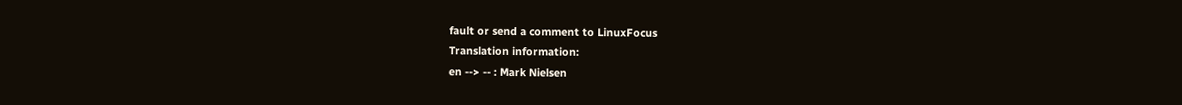fault or send a comment to LinuxFocus
Translation information:
en --> -- : Mark Nielsen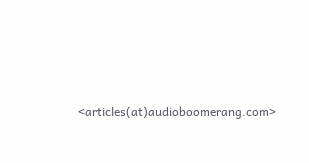<articles(at)audioboomerang.com>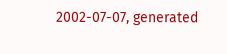2002-07-07, generated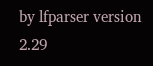by lfparser version 2.29